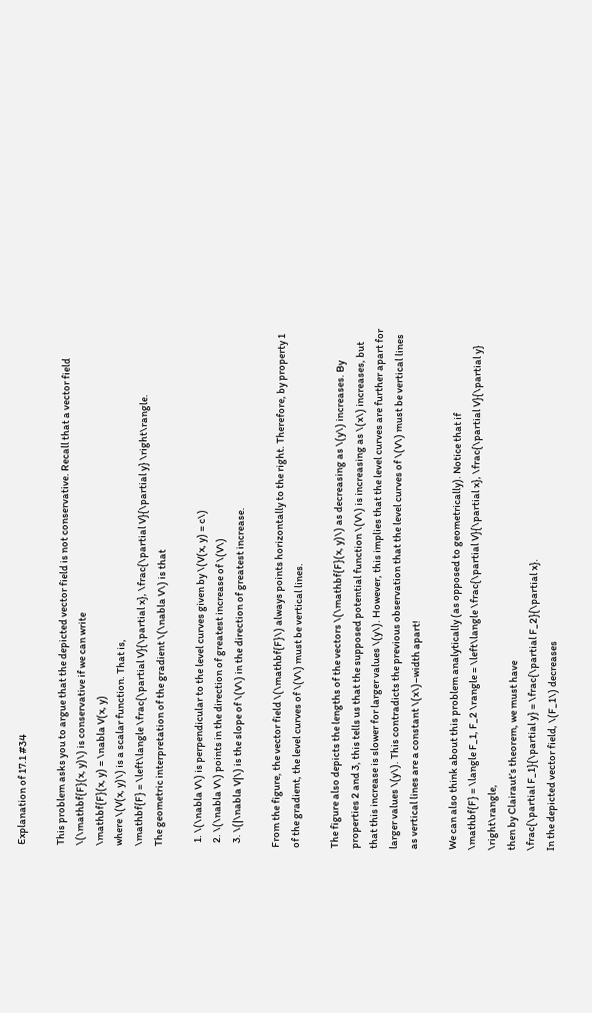Explanation of 17.1 #34

This problem asks you to argue that the depicted vector field is not conservative. Recall that a vector field \(\mathbf{F}(x, y)\) is conservative if we can write
\mathbf{F}(x, y) = \nabla V(x, y)
where \(V(x, y)\) is a scalar function. That is,
\mathbf{F} = \left\langle \frac{\partial V}{\partial x}, \frac{\partial V}{\partial y} \right\rangle.
The geometric interpretation of the gradient \(\nabla V\) is that

  1. \(\nabla V\) is perpendicular to the level curves given by \(V(x, y) = c\)
  2. \(\nabla V\) points in the direction of greatest increase of \(V\)
  3. \(|\nabla V|\) is the slope of \(V\) in the direction of greatest increase.

From the figure, the vector field \(\mathbf{F}\) always points horizontally to the right. Therefore, by property 1 of the gradient, the level curves of \(V\) must be vertical lines.

The figure also depicts the lengths of the vectors \(\mathbf{F}(x, y)\) as decreasing as \(y\) increases. By properties 2 and 3, this tells us that the supposed potential function \(V\) is increasing as \(x\) increases, but that this increase is slower for larger values \(y\). However, this implies that the level curves are further apart for larger values \(y\). This contradicts the previous observation that the level curves of \(V\) must be vertical lines as vertical lines are a constant \(x\)–width apart!

We can also think about this problem analytically (as opposed to geometrically). Notice that if
\mathbf{F} = \langle F_1, F_2 \rangle = \left\langle \frac{\partial V}{\partial x}, \frac{\partial V}{\partial y} \right\rangle,
then by Clairaut’s theorem, we must have
\frac{\partial F_1}{\partial y} = \frac{\partial F_2}{\partial x}.
In the depicted vector field, \(F_1\) decreases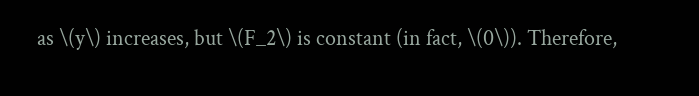as \(y\) increases, but \(F_2\) is constant (in fact, \(0\)). Therefore,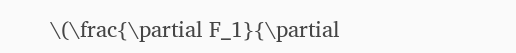\(\frac{\partial F_1}{\partial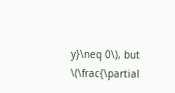y}\neq 0\), but \(\frac{\partial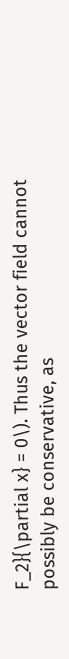F_2}{\partial x} = 0\). Thus the vector field cannot possibly be conservative, as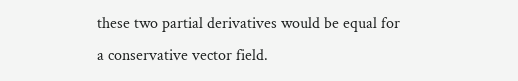these two partial derivatives would be equal for a conservative vector field.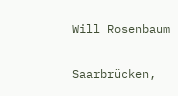Will Rosenbaum

Saarbrücken,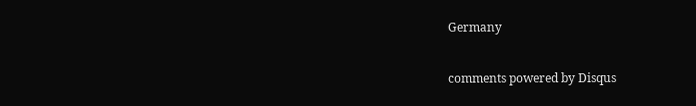Germany

comments powered by Disqus